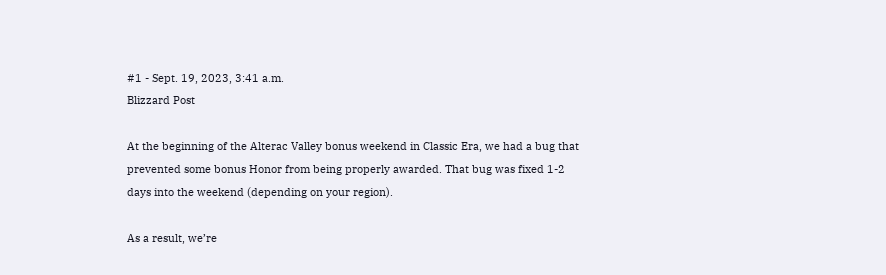#1 - Sept. 19, 2023, 3:41 a.m.
Blizzard Post

At the beginning of the Alterac Valley bonus weekend in Classic Era, we had a bug that prevented some bonus Honor from being properly awarded. That bug was fixed 1-2 days into the weekend (depending on your region).

As a result, we’re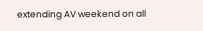extending AV weekend on all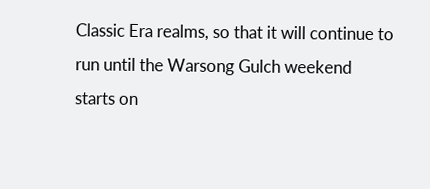Classic Era realms, so that it will continue to run until the Warsong Gulch weekend starts on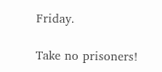Friday.

Take no prisoners!